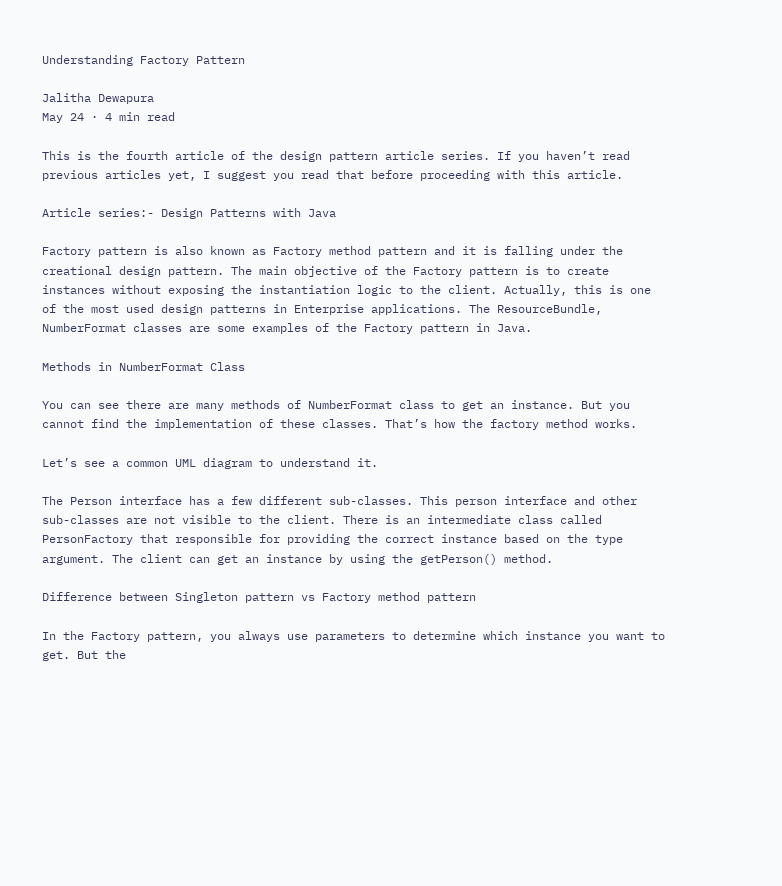Understanding Factory Pattern

Jalitha Dewapura
May 24 · 4 min read

This is the fourth article of the design pattern article series. If you haven’t read previous articles yet, I suggest you read that before proceeding with this article.

Article series:- Design Patterns with Java

Factory pattern is also known as Factory method pattern and it is falling under the creational design pattern. The main objective of the Factory pattern is to create instances without exposing the instantiation logic to the client. Actually, this is one of the most used design patterns in Enterprise applications. The ResourceBundle, NumberFormat classes are some examples of the Factory pattern in Java.

Methods in NumberFormat Class

You can see there are many methods of NumberFormat class to get an instance. But you cannot find the implementation of these classes. That’s how the factory method works.

Let’s see a common UML diagram to understand it.

The Person interface has a few different sub-classes. This person interface and other sub-classes are not visible to the client. There is an intermediate class called PersonFactory that responsible for providing the correct instance based on the type argument. The client can get an instance by using the getPerson() method.

Difference between Singleton pattern vs Factory method pattern

In the Factory pattern, you always use parameters to determine which instance you want to get. But the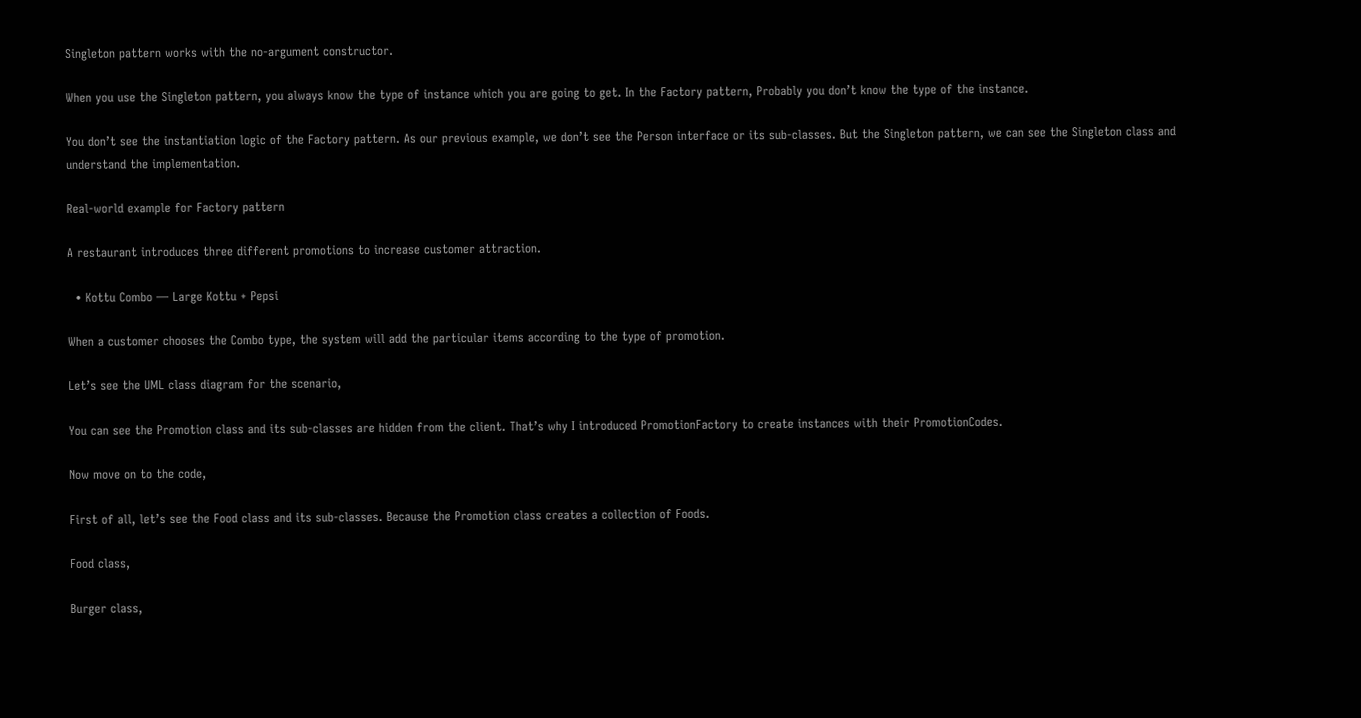Singleton pattern works with the no-argument constructor.

When you use the Singleton pattern, you always know the type of instance which you are going to get. In the Factory pattern, Probably you don’t know the type of the instance.

You don’t see the instantiation logic of the Factory pattern. As our previous example, we don’t see the Person interface or its sub-classes. But the Singleton pattern, we can see the Singleton class and understand the implementation.

Real-world example for Factory pattern

A restaurant introduces three different promotions to increase customer attraction.

  • Kottu Combo — Large Kottu + Pepsi

When a customer chooses the Combo type, the system will add the particular items according to the type of promotion.

Let’s see the UML class diagram for the scenario,

You can see the Promotion class and its sub-classes are hidden from the client. That’s why I introduced PromotionFactory to create instances with their PromotionCodes.

Now move on to the code,

First of all, let’s see the Food class and its sub-classes. Because the Promotion class creates a collection of Foods.

Food class,

Burger class,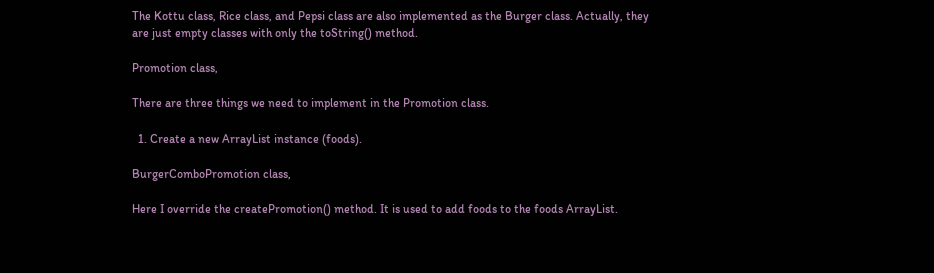The Kottu class, Rice class, and Pepsi class are also implemented as the Burger class. Actually, they are just empty classes with only the toString() method.

Promotion class,

There are three things we need to implement in the Promotion class.

  1. Create a new ArrayList instance (foods).

BurgerComboPromotion class,

Here I override the createPromotion() method. It is used to add foods to the foods ArrayList.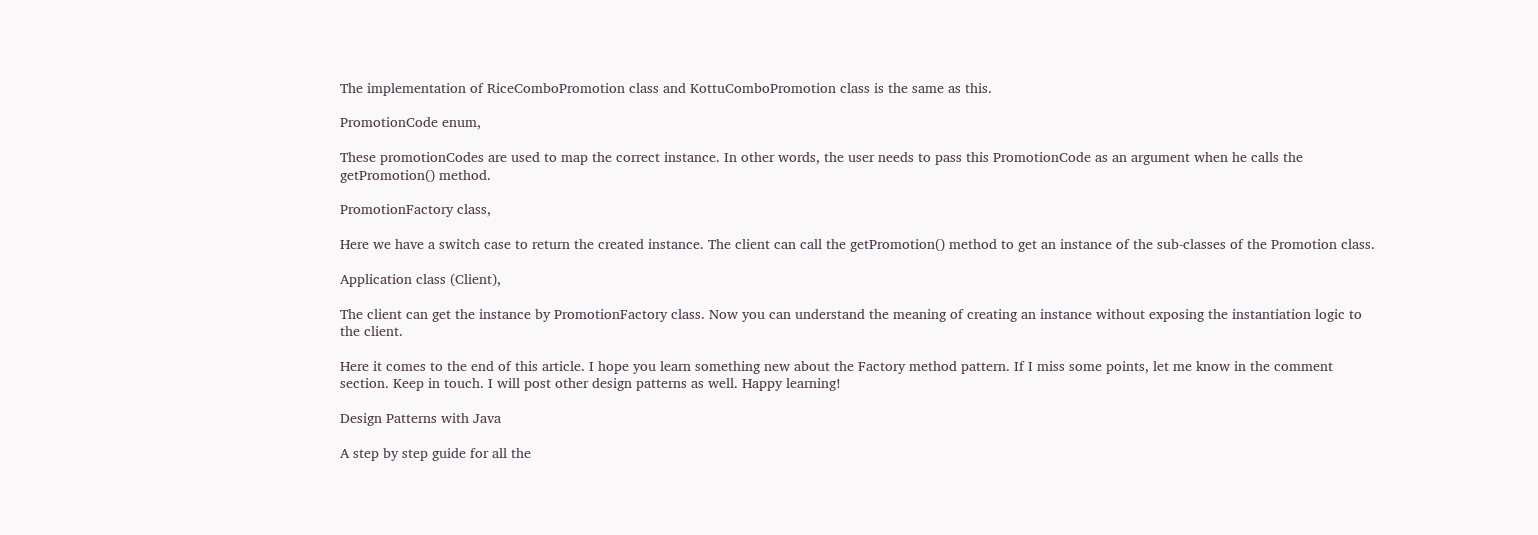The implementation of RiceComboPromotion class and KottuComboPromotion class is the same as this.

PromotionCode enum,

These promotionCodes are used to map the correct instance. In other words, the user needs to pass this PromotionCode as an argument when he calls the getPromotion() method.

PromotionFactory class,

Here we have a switch case to return the created instance. The client can call the getPromotion() method to get an instance of the sub-classes of the Promotion class.

Application class (Client),

The client can get the instance by PromotionFactory class. Now you can understand the meaning of creating an instance without exposing the instantiation logic to the client.

Here it comes to the end of this article. I hope you learn something new about the Factory method pattern. If I miss some points, let me know in the comment section. Keep in touch. I will post other design patterns as well. Happy learning!

Design Patterns with Java

A step by step guide for all the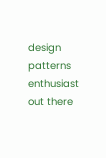design patterns enthusiast out there